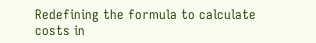Redefining the formula to calculate costs in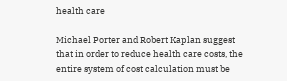health care

Michael Porter and Robert Kaplan suggest that in order to reduce health care costs, the entire system of cost calculation must be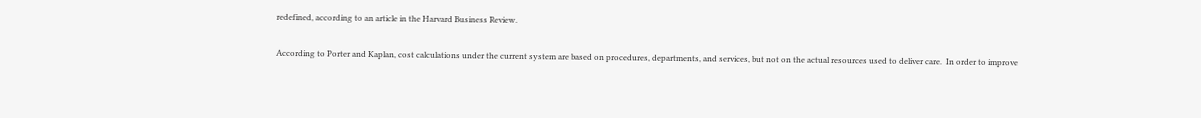redefined, according to an article in the Harvard Business Review.

According to Porter and Kaplan, cost calculations under the current system are based on procedures, departments, and services, but not on the actual resources used to deliver care.  In order to improve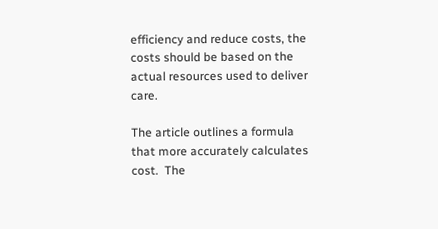efficiency and reduce costs, the costs should be based on the actual resources used to deliver care.

The article outlines a formula that more accurately calculates cost.  The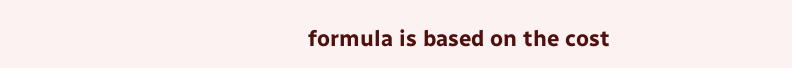formula is based on the cost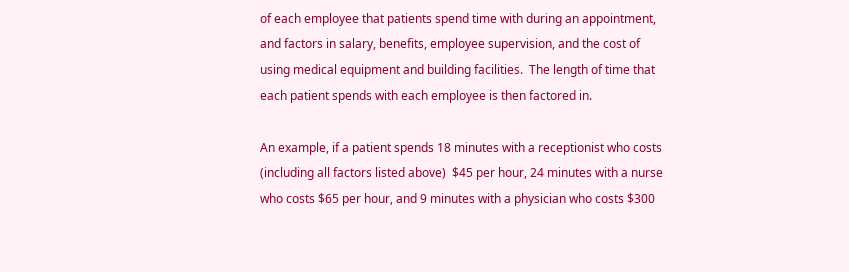of each employee that patients spend time with during an appointment, and factors in salary, benefits, employee supervision, and the cost of using medical equipment and building facilities.  The length of time that each patient spends with each employee is then factored in.

An example, if a patient spends 18 minutes with a receptionist who costs (including all factors listed above)  $45 per hour, 24 minutes with a nurse who costs $65 per hour, and 9 minutes with a physician who costs $300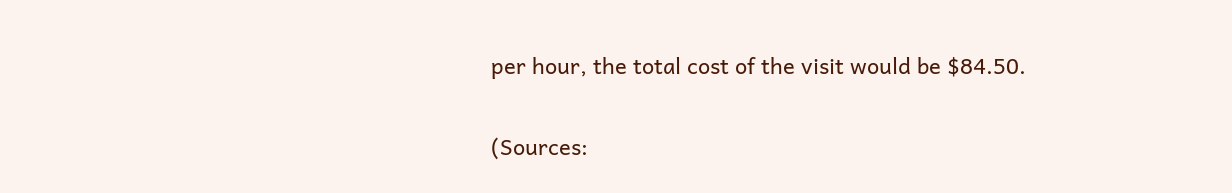per hour, the total cost of the visit would be $84.50.

(Sources: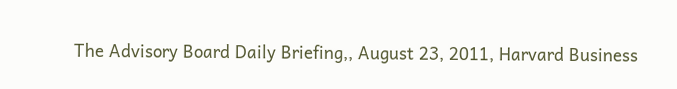The Advisory Board Daily Briefing,, August 23, 2011, Harvard Business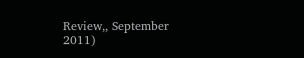Review,, September 2011)